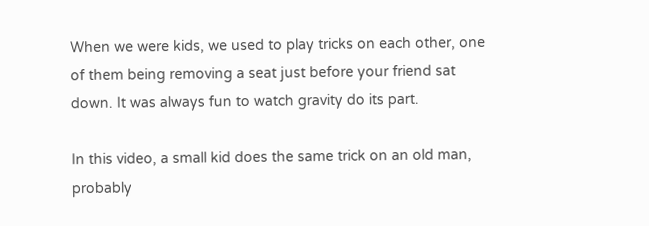When we were kids, we used to play tricks on each other, one of them being removing a seat just before your friend sat down. It was always fun to watch gravity do its part.

In this video, a small kid does the same trick on an old man, probably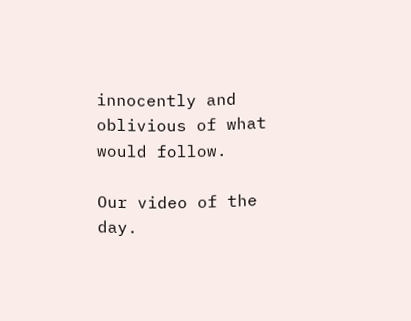innocently and oblivious of what would follow.

Our video of the day.